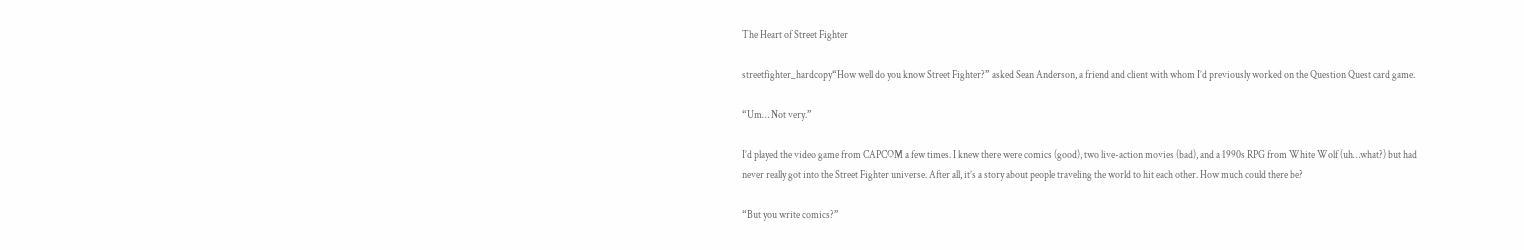The Heart of Street Fighter

streetfighter_hardcopy“How well do you know Street Fighter?” asked Sean Anderson, a friend and client with whom I’d previously worked on the Question Quest card game.

“Um… Not very.”

I’d played the video game from CAPCOM a few times. I knew there were comics (good), two live-action movies (bad), and a 1990s RPG from White Wolf (uh…what?) but had never really got into the Street Fighter universe. After all, it’s a story about people traveling the world to hit each other. How much could there be?

“But you write comics?”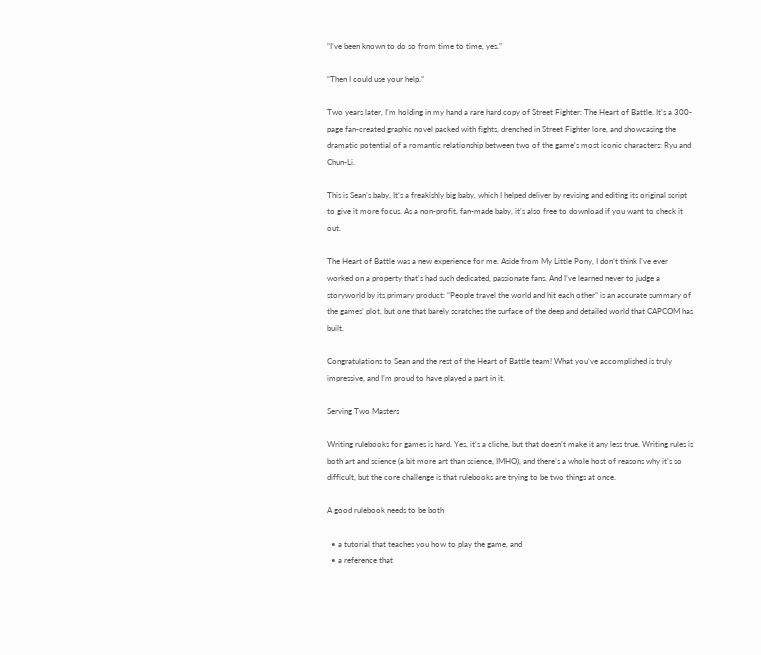“I’ve been known to do so from time to time, yes.”

“Then I could use your help.”

Two years later, I’m holding in my hand a rare hard copy of Street Fighter: The Heart of Battle. It’s a 300-page fan-created graphic novel packed with fights, drenched in Street Fighter lore, and showcasing the dramatic potential of a romantic relationship between two of the game’s most iconic characters: Ryu and Chun-Li.

This is Sean’s baby. It’s a freakishly big baby, which I helped deliver by revising and editing its original script to give it more focus. As a non-profit, fan-made baby, it’s also free to download if you want to check it out.

The Heart of Battle was a new experience for me. Aside from My Little Pony, I don’t think I’ve ever worked on a property that’s had such dedicated, passionate fans. And I’ve learned never to judge a storyworld by its primary product: “People travel the world and hit each other” is an accurate summary of the games’ plot, but one that barely scratches the surface of the deep and detailed world that CAPCOM has built.

Congratulations to Sean and the rest of the Heart of Battle team! What you’ve accomplished is truly impressive, and I’m proud to have played a part in it.

Serving Two Masters

Writing rulebooks for games is hard. Yes, it’s a cliche, but that doesn’t make it any less true. Writing rules is both art and science (a bit more art than science, IMHO), and there’s a whole host of reasons why it’s so difficult, but the core challenge is that rulebooks are trying to be two things at once.

A good rulebook needs to be both

  • a tutorial that teaches you how to play the game, and
  • a reference that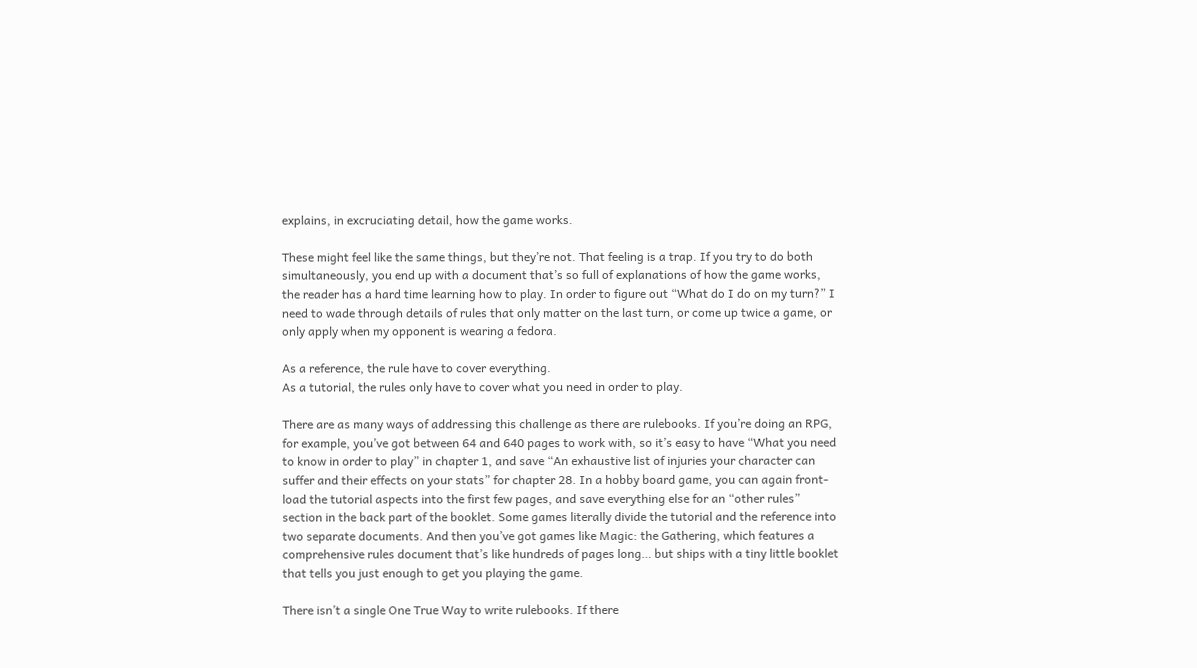explains, in excruciating detail, how the game works.

These might feel like the same things, but they’re not. That feeling is a trap. If you try to do both simultaneously, you end up with a document that’s so full of explanations of how the game works, the reader has a hard time learning how to play. In order to figure out “What do I do on my turn?” I need to wade through details of rules that only matter on the last turn, or come up twice a game, or only apply when my opponent is wearing a fedora.

As a reference, the rule have to cover everything.
As a tutorial, the rules only have to cover what you need in order to play.

There are as many ways of addressing this challenge as there are rulebooks. If you’re doing an RPG, for example, you’ve got between 64 and 640 pages to work with, so it’s easy to have “What you need to know in order to play” in chapter 1, and save “An exhaustive list of injuries your character can suffer and their effects on your stats” for chapter 28. In a hobby board game, you can again front-load the tutorial aspects into the first few pages, and save everything else for an “other rules” section in the back part of the booklet. Some games literally divide the tutorial and the reference into two separate documents. And then you’ve got games like Magic: the Gathering, which features a comprehensive rules document that’s like hundreds of pages long… but ships with a tiny little booklet that tells you just enough to get you playing the game.

There isn’t a single One True Way to write rulebooks. If there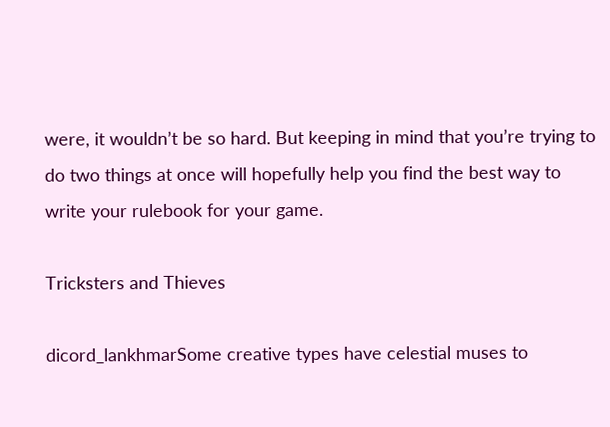were, it wouldn’t be so hard. But keeping in mind that you’re trying to do two things at once will hopefully help you find the best way to write your rulebook for your game.

Tricksters and Thieves

dicord_lankhmarSome creative types have celestial muses to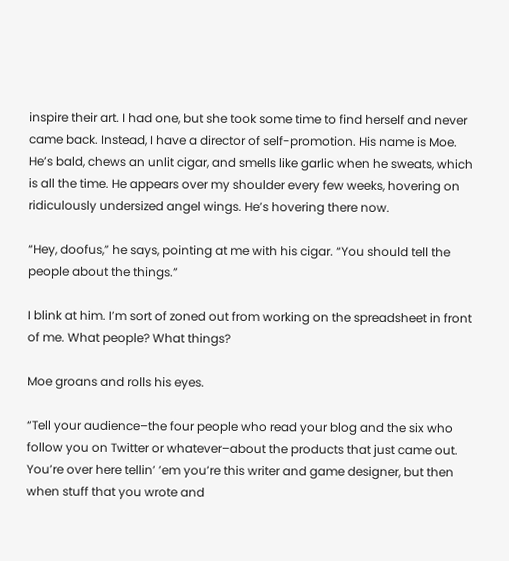inspire their art. I had one, but she took some time to find herself and never came back. Instead, I have a director of self-promotion. His name is Moe. He’s bald, chews an unlit cigar, and smells like garlic when he sweats, which is all the time. He appears over my shoulder every few weeks, hovering on ridiculously undersized angel wings. He’s hovering there now.

“Hey, doofus,” he says, pointing at me with his cigar. “You should tell the people about the things.”

I blink at him. I’m sort of zoned out from working on the spreadsheet in front of me. What people? What things?

Moe groans and rolls his eyes.

“Tell your audience–the four people who read your blog and the six who follow you on Twitter or whatever–about the products that just came out. You’re over here tellin’ ’em you’re this writer and game designer, but then when stuff that you wrote and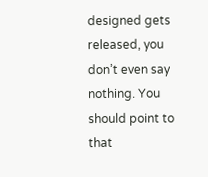designed gets released, you don’t even say nothing. You should point to that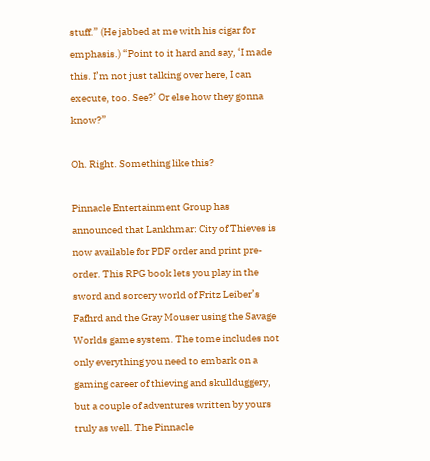stuff.” (He jabbed at me with his cigar for emphasis.) “Point to it hard and say, ‘I made this. I’m not just talking over here, I can execute, too. See?’ Or else how they gonna know?”

Oh. Right. Something like this?

Pinnacle Entertainment Group has announced that Lankhmar: City of Thieves is now available for PDF order and print pre-order. This RPG book lets you play in the sword and sorcery world of Fritz Leiber’s Fafhrd and the Gray Mouser using the Savage Worlds game system. The tome includes not only everything you need to embark on a gaming career of thieving and skullduggery, but a couple of adventures written by yours truly as well. The Pinnacle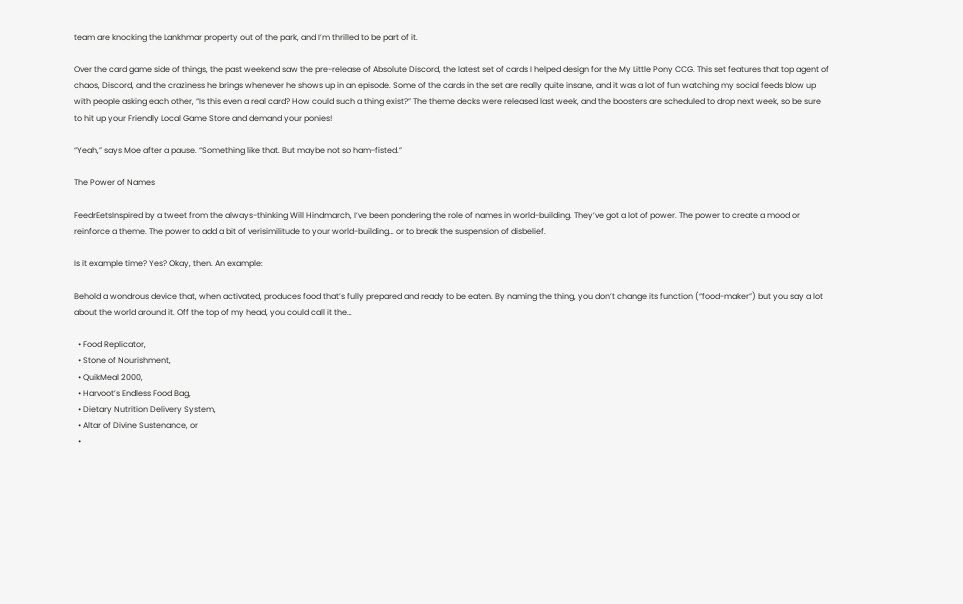team are knocking the Lankhmar property out of the park, and I’m thrilled to be part of it.

Over the card game side of things, the past weekend saw the pre-release of Absolute Discord, the latest set of cards I helped design for the My Little Pony CCG. This set features that top agent of chaos, Discord, and the craziness he brings whenever he shows up in an episode. Some of the cards in the set are really quite insane, and it was a lot of fun watching my social feeds blow up with people asking each other, “Is this even a real card? How could such a thing exist?” The theme decks were released last week, and the boosters are scheduled to drop next week, so be sure to hit up your Friendly Local Game Store and demand your ponies!

“Yeah,” says Moe after a pause. “Something like that. But maybe not so ham-fisted.”

The Power of Names

FeedrEetsInspired by a tweet from the always-thinking Will Hindmarch, I’ve been pondering the role of names in world-building. They’ve got a lot of power. The power to create a mood or reinforce a theme. The power to add a bit of verisimilitude to your world-building… or to break the suspension of disbelief.

Is it example time? Yes? Okay, then. An example:

Behold a wondrous device that, when activated, produces food that’s fully prepared and ready to be eaten. By naming the thing, you don’t change its function (“food-maker”) but you say a lot about the world around it. Off the top of my head, you could call it the…

  • Food Replicator,
  • Stone of Nourishment,
  • QuikMeal 2000,
  • Harvoot’s Endless Food Bag,
  • Dietary Nutrition Delivery System,
  • Altar of Divine Sustenance, or
  •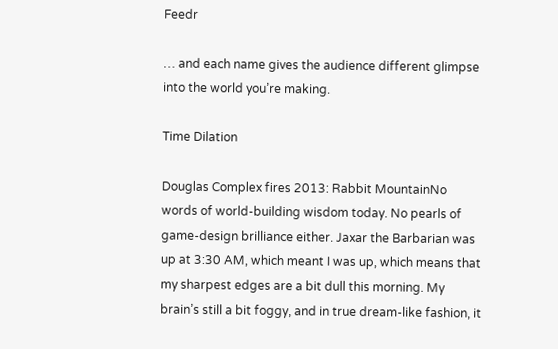Feedr

… and each name gives the audience different glimpse into the world you’re making.

Time Dilation

Douglas Complex fires 2013: Rabbit MountainNo words of world-building wisdom today. No pearls of game-design brilliance either. Jaxar the Barbarian was up at 3:30 AM, which meant I was up, which means that my sharpest edges are a bit dull this morning. My brain’s still a bit foggy, and in true dream-like fashion, it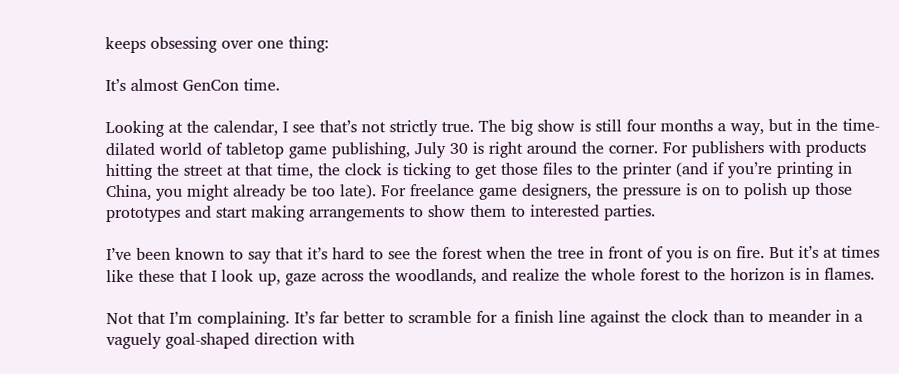keeps obsessing over one thing:

It’s almost GenCon time.

Looking at the calendar, I see that’s not strictly true. The big show is still four months a way, but in the time-dilated world of tabletop game publishing, July 30 is right around the corner. For publishers with products hitting the street at that time, the clock is ticking to get those files to the printer (and if you’re printing in China, you might already be too late). For freelance game designers, the pressure is on to polish up those prototypes and start making arrangements to show them to interested parties.

I’ve been known to say that it’s hard to see the forest when the tree in front of you is on fire. But it’s at times like these that I look up, gaze across the woodlands, and realize the whole forest to the horizon is in flames.

Not that I’m complaining. It’s far better to scramble for a finish line against the clock than to meander in a vaguely goal-shaped direction with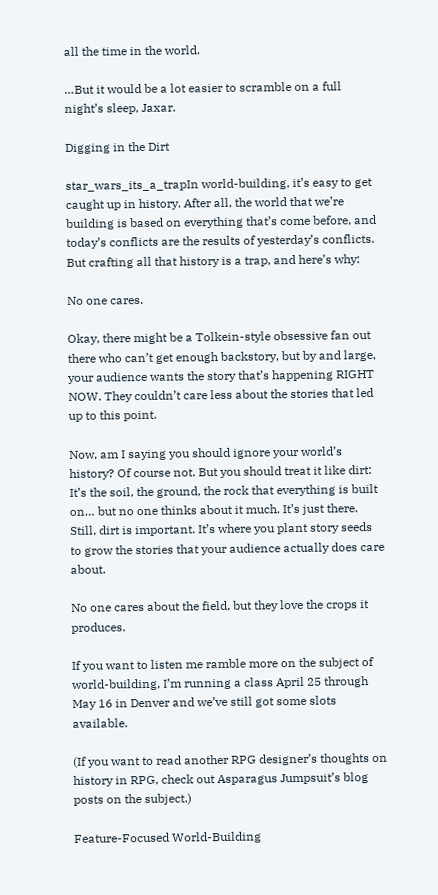all the time in the world.

…But it would be a lot easier to scramble on a full night’s sleep, Jaxar.

Digging in the Dirt

star_wars_its_a_trapIn world-building, it’s easy to get caught up in history. After all, the world that we’re building is based on everything that’s come before, and today’s conflicts are the results of yesterday’s conflicts. But crafting all that history is a trap, and here’s why:

No one cares.

Okay, there might be a Tolkein-style obsessive fan out there who can’t get enough backstory, but by and large, your audience wants the story that’s happening RIGHT NOW. They couldn’t care less about the stories that led up to this point.

Now, am I saying you should ignore your world’s history? Of course not. But you should treat it like dirt: It’s the soil, the ground, the rock that everything is built on… but no one thinks about it much. It’s just there. Still, dirt is important. It’s where you plant story seeds to grow the stories that your audience actually does care about.

No one cares about the field, but they love the crops it produces.

If you want to listen me ramble more on the subject of world-building, I’m running a class April 25 through May 16 in Denver and we’ve still got some slots available.

(If you want to read another RPG designer’s thoughts on history in RPG, check out Asparagus Jumpsuit’s blog posts on the subject.)

Feature-Focused World-Building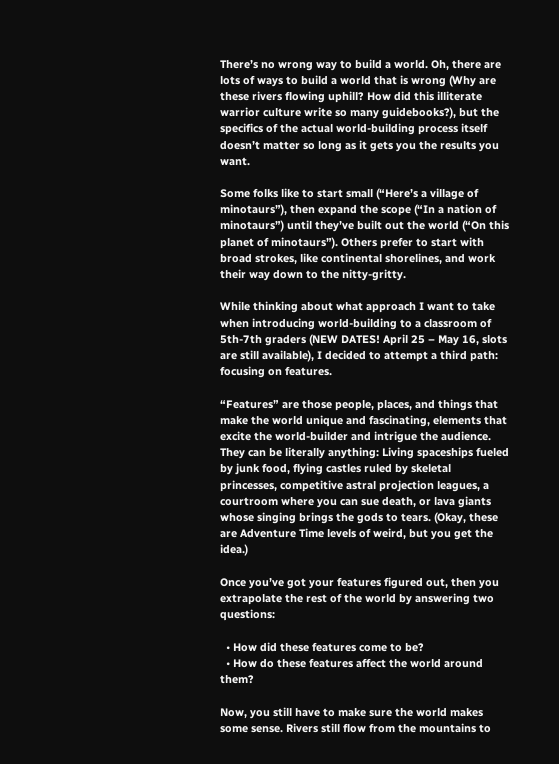There’s no wrong way to build a world. Oh, there are lots of ways to build a world that is wrong (Why are these rivers flowing uphill? How did this illiterate warrior culture write so many guidebooks?), but the specifics of the actual world-building process itself doesn’t matter so long as it gets you the results you want.

Some folks like to start small (“Here’s a village of minotaurs”), then expand the scope (“In a nation of minotaurs”) until they’ve built out the world (“On this planet of minotaurs”). Others prefer to start with broad strokes, like continental shorelines, and work their way down to the nitty-gritty.

While thinking about what approach I want to take when introducing world-building to a classroom of 5th-7th graders (NEW DATES! April 25 – May 16, slots are still available), I decided to attempt a third path: focusing on features.

“Features” are those people, places, and things that make the world unique and fascinating, elements that excite the world-builder and intrigue the audience. They can be literally anything: Living spaceships fueled by junk food, flying castles ruled by skeletal princesses, competitive astral projection leagues, a courtroom where you can sue death, or lava giants whose singing brings the gods to tears. (Okay, these are Adventure Time levels of weird, but you get the idea.)

Once you’ve got your features figured out, then you extrapolate the rest of the world by answering two questions:

  • How did these features come to be?
  • How do these features affect the world around them?

Now, you still have to make sure the world makes some sense. Rivers still flow from the mountains to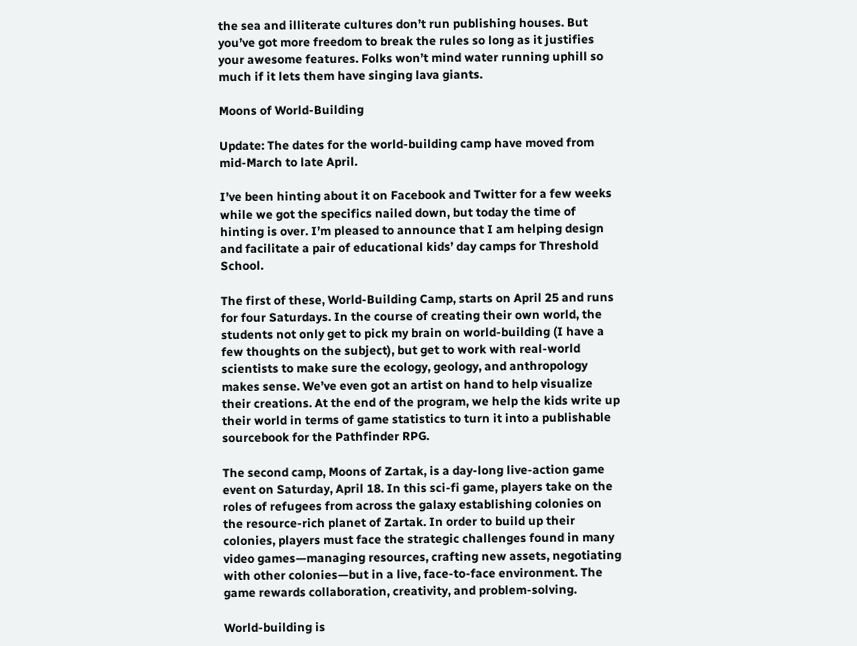the sea and illiterate cultures don’t run publishing houses. But you’ve got more freedom to break the rules so long as it justifies your awesome features. Folks won’t mind water running uphill so much if it lets them have singing lava giants.

Moons of World-Building

Update: The dates for the world-building camp have moved from mid-March to late April.

I’ve been hinting about it on Facebook and Twitter for a few weeks while we got the specifics nailed down, but today the time of hinting is over. I’m pleased to announce that I am helping design and facilitate a pair of educational kids’ day camps for Threshold School.

The first of these, World-Building Camp, starts on April 25 and runs for four Saturdays. In the course of creating their own world, the students not only get to pick my brain on world-building (I have a few thoughts on the subject), but get to work with real-world scientists to make sure the ecology, geology, and anthropology makes sense. We’ve even got an artist on hand to help visualize their creations. At the end of the program, we help the kids write up their world in terms of game statistics to turn it into a publishable sourcebook for the Pathfinder RPG.

The second camp, Moons of Zartak, is a day-long live-action game event on Saturday, April 18. In this sci-fi game, players take on the roles of refugees from across the galaxy establishing colonies on the resource-rich planet of Zartak. In order to build up their colonies, players must face the strategic challenges found in many video games—managing resources, crafting new assets, negotiating with other colonies—but in a live, face-to-face environment. The game rewards collaboration, creativity, and problem-solving.

World-building is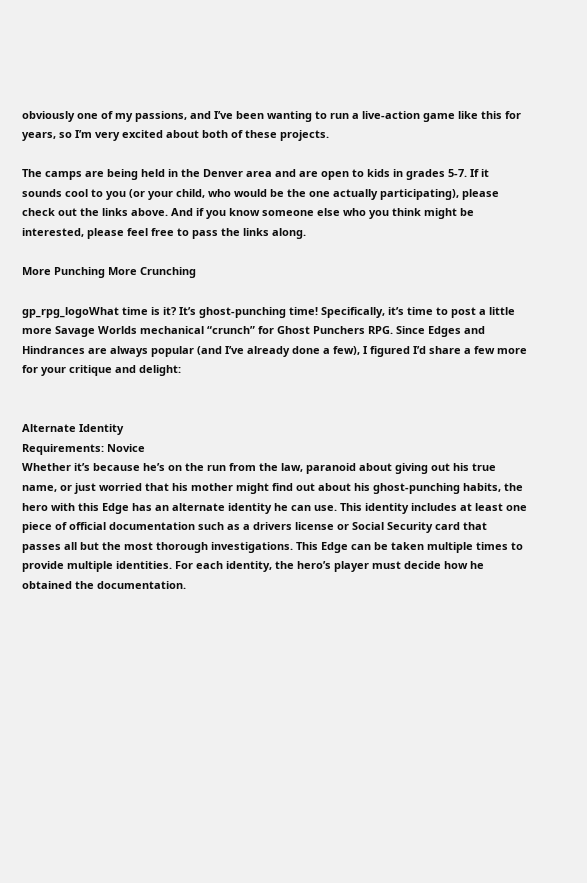obviously one of my passions, and I’ve been wanting to run a live-action game like this for years, so I’m very excited about both of these projects.

The camps are being held in the Denver area and are open to kids in grades 5-7. If it sounds cool to you (or your child, who would be the one actually participating), please check out the links above. And if you know someone else who you think might be interested, please feel free to pass the links along.

More Punching More Crunching

gp_rpg_logoWhat time is it? It’s ghost-punching time! Specifically, it’s time to post a little more Savage Worlds mechanical “crunch” for Ghost Punchers RPG. Since Edges and Hindrances are always popular (and I’ve already done a few), I figured I’d share a few more for your critique and delight:


Alternate Identity
Requirements: Novice
Whether it’s because he’s on the run from the law, paranoid about giving out his true name, or just worried that his mother might find out about his ghost-punching habits, the hero with this Edge has an alternate identity he can use. This identity includes at least one piece of official documentation such as a drivers license or Social Security card that passes all but the most thorough investigations. This Edge can be taken multiple times to provide multiple identities. For each identity, the hero’s player must decide how he obtained the documentation.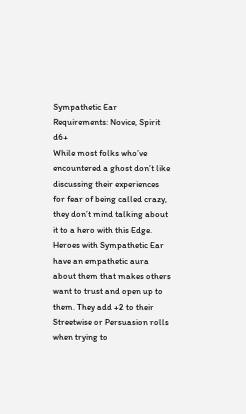Sympathetic Ear
Requirements: Novice, Spirit d6+
While most folks who’ve encountered a ghost don’t like discussing their experiences for fear of being called crazy, they don’t mind talking about it to a hero with this Edge. Heroes with Sympathetic Ear have an empathetic aura about them that makes others want to trust and open up to them. They add +2 to their Streetwise or Persuasion rolls when trying to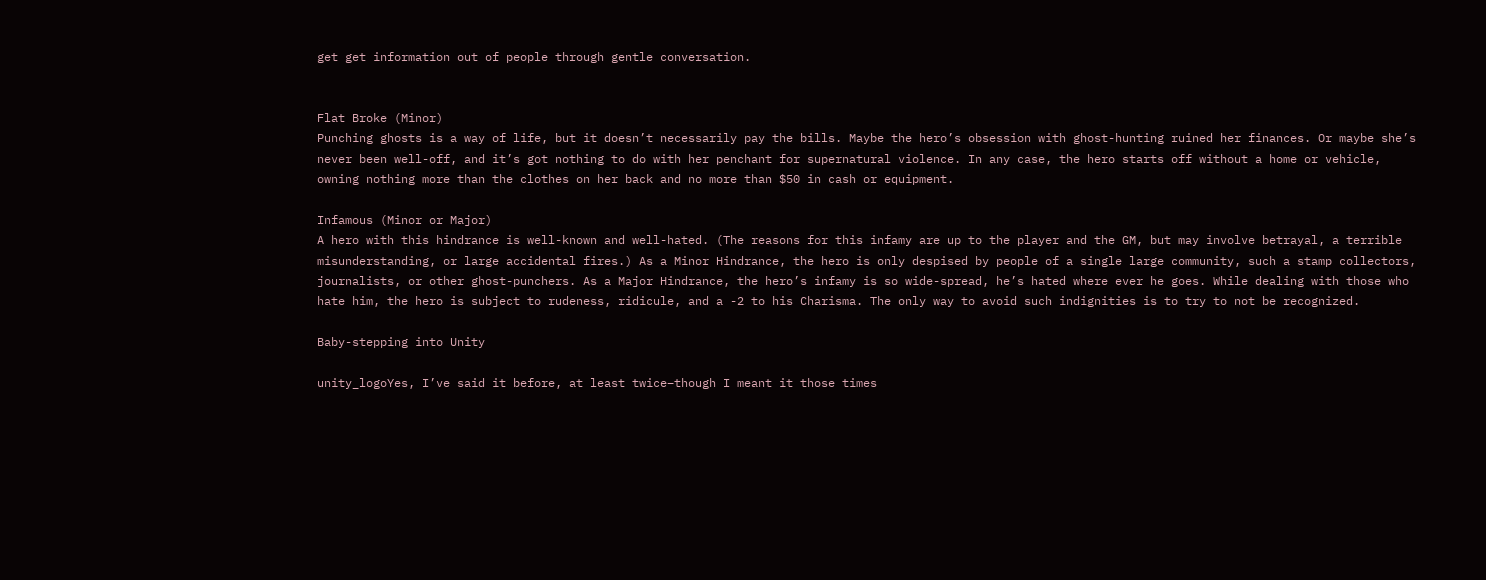get get information out of people through gentle conversation.


Flat Broke (Minor)
Punching ghosts is a way of life, but it doesn’t necessarily pay the bills. Maybe the hero’s obsession with ghost-hunting ruined her finances. Or maybe she’s never been well-off, and it’s got nothing to do with her penchant for supernatural violence. In any case, the hero starts off without a home or vehicle, owning nothing more than the clothes on her back and no more than $50 in cash or equipment.

Infamous (Minor or Major)
A hero with this hindrance is well-known and well-hated. (The reasons for this infamy are up to the player and the GM, but may involve betrayal, a terrible misunderstanding, or large accidental fires.) As a Minor Hindrance, the hero is only despised by people of a single large community, such a stamp collectors, journalists, or other ghost-punchers. As a Major Hindrance, the hero’s infamy is so wide-spread, he’s hated where ever he goes. While dealing with those who hate him, the hero is subject to rudeness, ridicule, and a -2 to his Charisma. The only way to avoid such indignities is to try to not be recognized.

Baby-stepping into Unity

unity_logoYes, I’ve said it before, at least twice–though I meant it those times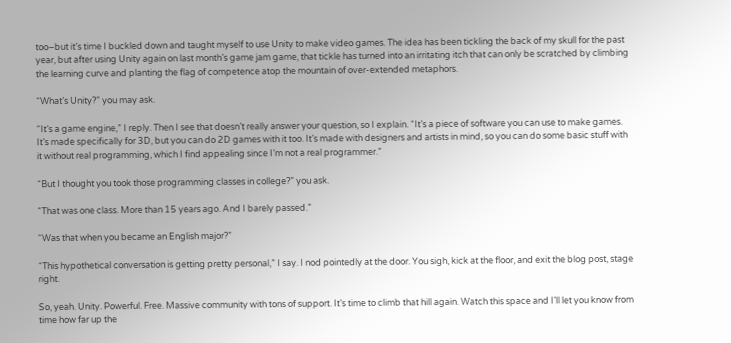too–but it’s time I buckled down and taught myself to use Unity to make video games. The idea has been tickling the back of my skull for the past year, but after using Unity again on last month’s game jam game, that tickle has turned into an irritating itch that can only be scratched by climbing the learning curve and planting the flag of competence atop the mountain of over-extended metaphors.

“What’s Unity?” you may ask.

“It’s a game engine,” I reply. Then I see that doesn’t really answer your question, so I explain. “It’s a piece of software you can use to make games. It’s made specifically for 3D, but you can do 2D games with it too. It’s made with designers and artists in mind, so you can do some basic stuff with it without real programming, which I find appealing since I’m not a real programmer.”

“But I thought you took those programming classes in college?” you ask.

“That was one class. More than 15 years ago. And I barely passed.”

“Was that when you became an English major?”

“This hypothetical conversation is getting pretty personal,” I say. I nod pointedly at the door. You sigh, kick at the floor, and exit the blog post, stage right.

So, yeah. Unity. Powerful. Free. Massive community with tons of support. It’s time to climb that hill again. Watch this space and I’ll let you know from time how far up the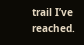trail I’ve reached.